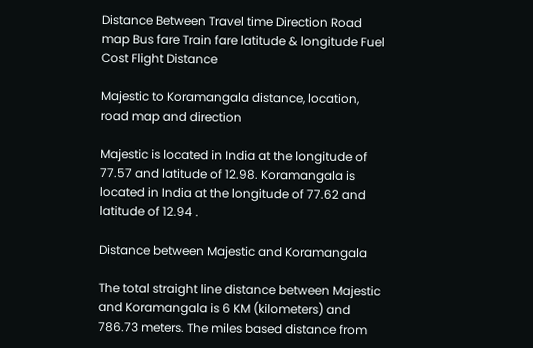Distance Between Travel time Direction Road map Bus fare Train fare latitude & longitude Fuel Cost Flight Distance

Majestic to Koramangala distance, location, road map and direction

Majestic is located in India at the longitude of 77.57 and latitude of 12.98. Koramangala is located in India at the longitude of 77.62 and latitude of 12.94 .

Distance between Majestic and Koramangala

The total straight line distance between Majestic and Koramangala is 6 KM (kilometers) and 786.73 meters. The miles based distance from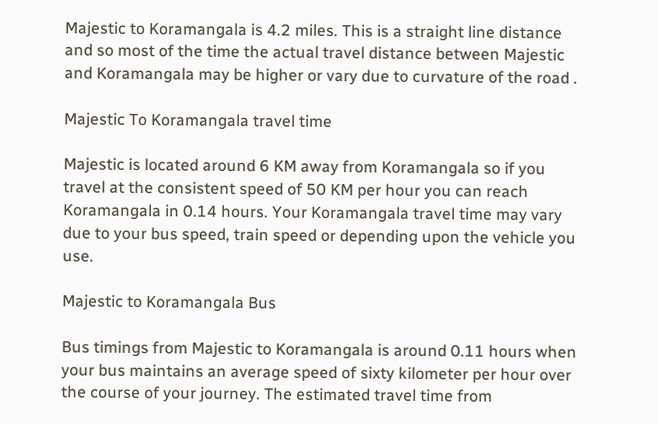Majestic to Koramangala is 4.2 miles. This is a straight line distance and so most of the time the actual travel distance between Majestic and Koramangala may be higher or vary due to curvature of the road .

Majestic To Koramangala travel time

Majestic is located around 6 KM away from Koramangala so if you travel at the consistent speed of 50 KM per hour you can reach Koramangala in 0.14 hours. Your Koramangala travel time may vary due to your bus speed, train speed or depending upon the vehicle you use.

Majestic to Koramangala Bus

Bus timings from Majestic to Koramangala is around 0.11 hours when your bus maintains an average speed of sixty kilometer per hour over the course of your journey. The estimated travel time from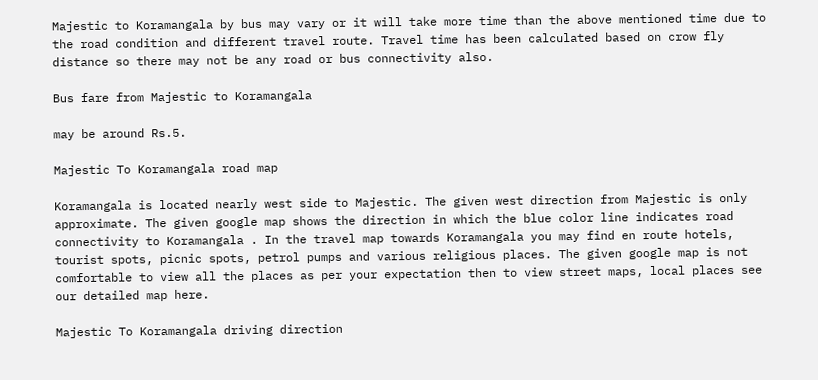Majestic to Koramangala by bus may vary or it will take more time than the above mentioned time due to the road condition and different travel route. Travel time has been calculated based on crow fly distance so there may not be any road or bus connectivity also.

Bus fare from Majestic to Koramangala

may be around Rs.5.

Majestic To Koramangala road map

Koramangala is located nearly west side to Majestic. The given west direction from Majestic is only approximate. The given google map shows the direction in which the blue color line indicates road connectivity to Koramangala . In the travel map towards Koramangala you may find en route hotels, tourist spots, picnic spots, petrol pumps and various religious places. The given google map is not comfortable to view all the places as per your expectation then to view street maps, local places see our detailed map here.

Majestic To Koramangala driving direction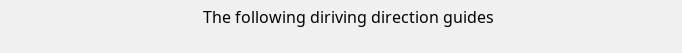The following diriving direction guides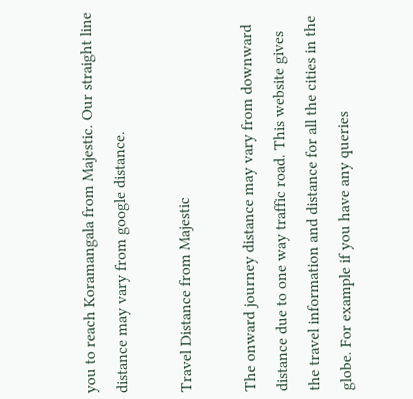you to reach Koramangala from Majestic. Our straight line distance may vary from google distance.

Travel Distance from Majestic

The onward journey distance may vary from downward distance due to one way traffic road. This website gives the travel information and distance for all the cities in the globe. For example if you have any queries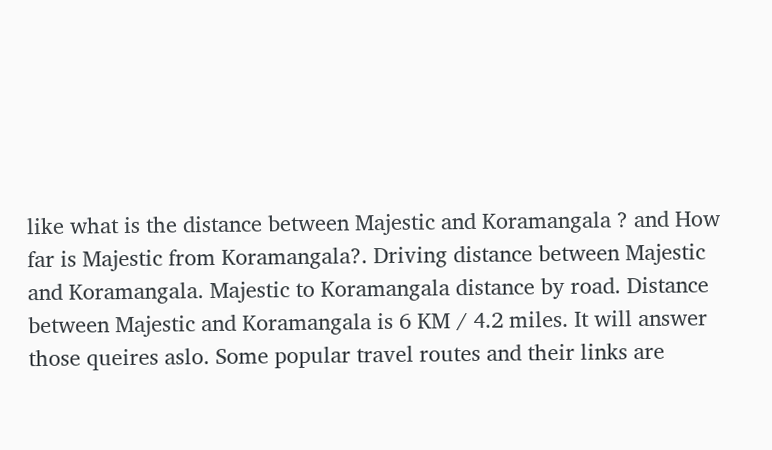like what is the distance between Majestic and Koramangala ? and How far is Majestic from Koramangala?. Driving distance between Majestic and Koramangala. Majestic to Koramangala distance by road. Distance between Majestic and Koramangala is 6 KM / 4.2 miles. It will answer those queires aslo. Some popular travel routes and their links are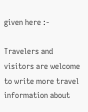given here :-

Travelers and visitors are welcome to write more travel information about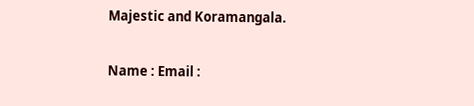Majestic and Koramangala.

Name : Email :